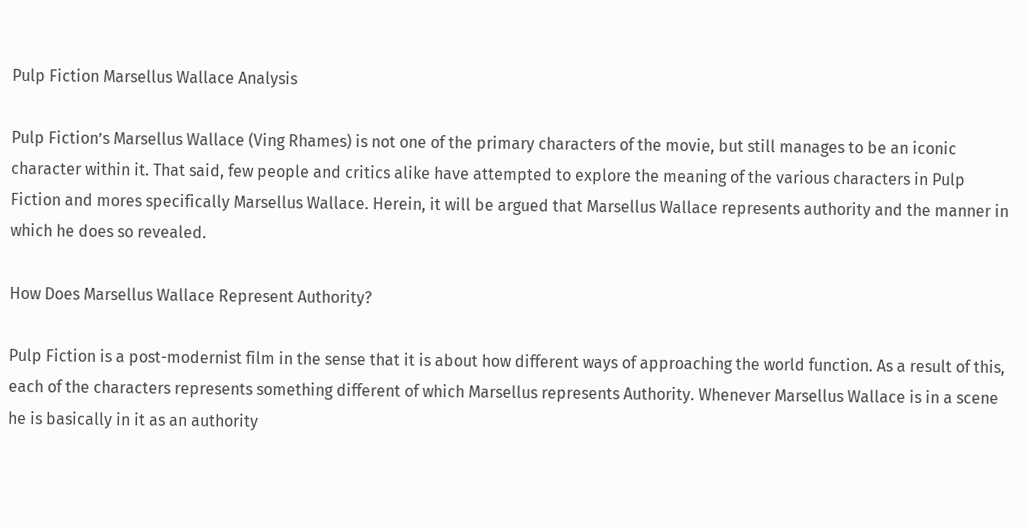Pulp Fiction Marsellus Wallace Analysis

Pulp Fiction’s Marsellus Wallace (Ving Rhames) is not one of the primary characters of the movie, but still manages to be an iconic character within it. That said, few people and critics alike have attempted to explore the meaning of the various characters in Pulp Fiction and mores specifically Marsellus Wallace. Herein, it will be argued that Marsellus Wallace represents authority and the manner in which he does so revealed.

How Does Marsellus Wallace Represent Authority?

Pulp Fiction is a post-modernist film in the sense that it is about how different ways of approaching the world function. As a result of this, each of the characters represents something different of which Marsellus represents Authority. Whenever Marsellus Wallace is in a scene he is basically in it as an authority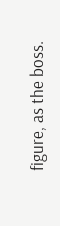figure, as the boss.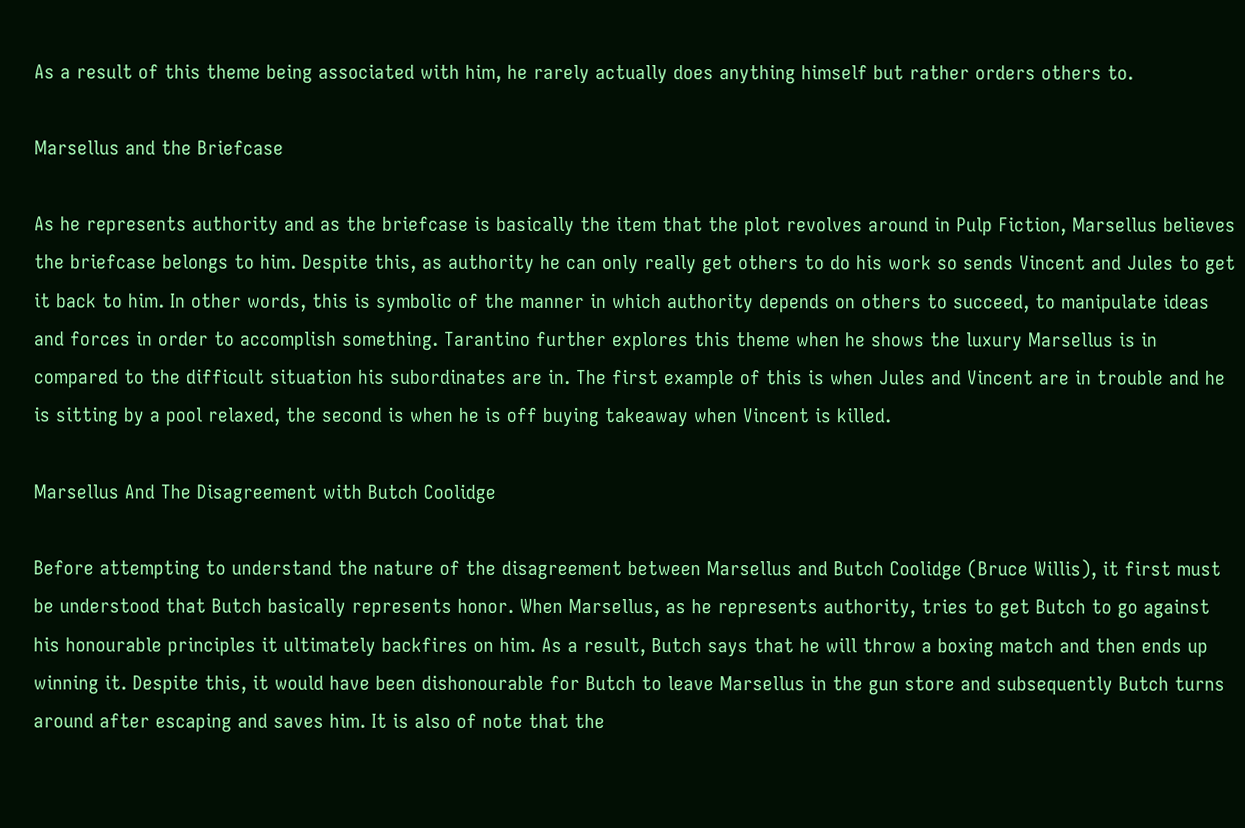As a result of this theme being associated with him, he rarely actually does anything himself but rather orders others to.

Marsellus and the Briefcase

As he represents authority and as the briefcase is basically the item that the plot revolves around in Pulp Fiction, Marsellus believes the briefcase belongs to him. Despite this, as authority he can only really get others to do his work so sends Vincent and Jules to get it back to him. In other words, this is symbolic of the manner in which authority depends on others to succeed, to manipulate ideas and forces in order to accomplish something. Tarantino further explores this theme when he shows the luxury Marsellus is in compared to the difficult situation his subordinates are in. The first example of this is when Jules and Vincent are in trouble and he is sitting by a pool relaxed, the second is when he is off buying takeaway when Vincent is killed.

Marsellus And The Disagreement with Butch Coolidge

Before attempting to understand the nature of the disagreement between Marsellus and Butch Coolidge (Bruce Willis), it first must be understood that Butch basically represents honor. When Marsellus, as he represents authority, tries to get Butch to go against his honourable principles it ultimately backfires on him. As a result, Butch says that he will throw a boxing match and then ends up winning it. Despite this, it would have been dishonourable for Butch to leave Marsellus in the gun store and subsequently Butch turns around after escaping and saves him. It is also of note that the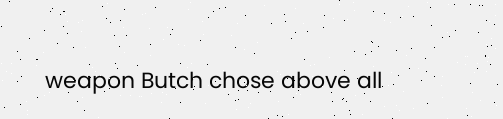weapon Butch chose above all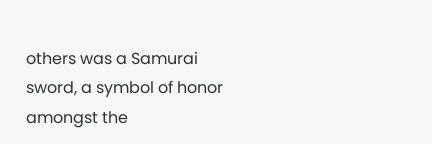others was a Samurai sword, a symbol of honor amongst the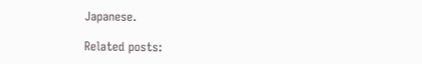Japanese.

Related posts: